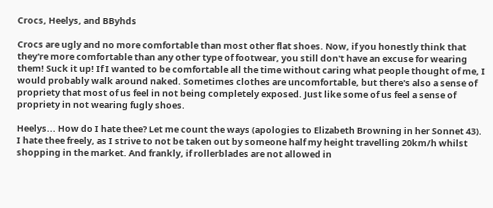Crocs, Heelys, and BByhds

Crocs are ugly and no more comfortable than most other flat shoes. Now, if you honestly think that they're more comfortable than any other type of footwear, you still don't have an excuse for wearing them! Suck it up! If I wanted to be comfortable all the time without caring what people thought of me, I would probably walk around naked. Sometimes clothes are uncomfortable, but there's also a sense of propriety that most of us feel in not being completely exposed. Just like some of us feel a sense of propriety in not wearing fugly shoes.

Heelys... How do I hate thee? Let me count the ways (apologies to Elizabeth Browning in her Sonnet 43). I hate thee freely, as I strive to not be taken out by someone half my height travelling 20km/h whilst shopping in the market. And frankly, if rollerblades are not allowed in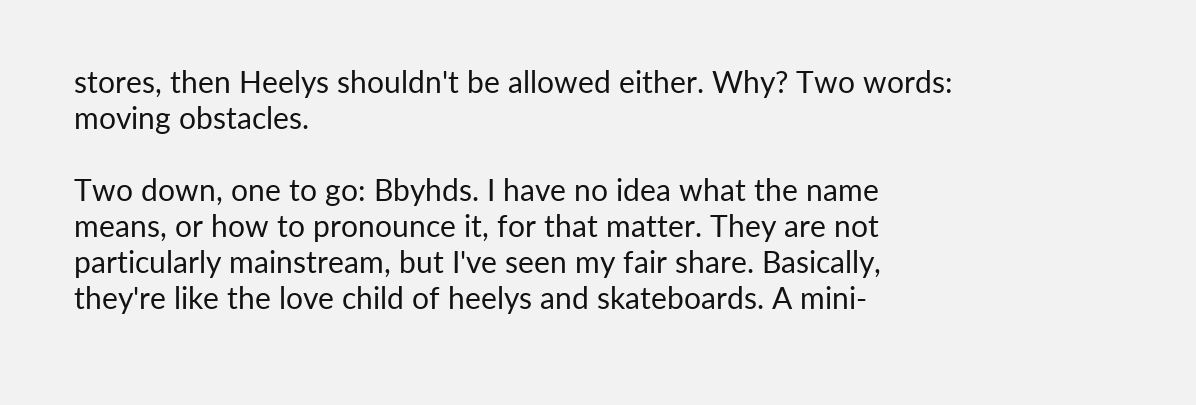stores, then Heelys shouldn't be allowed either. Why? Two words: moving obstacles.

Two down, one to go: Bbyhds. I have no idea what the name means, or how to pronounce it, for that matter. They are not particularly mainstream, but I've seen my fair share. Basically, they're like the love child of heelys and skateboards. A mini-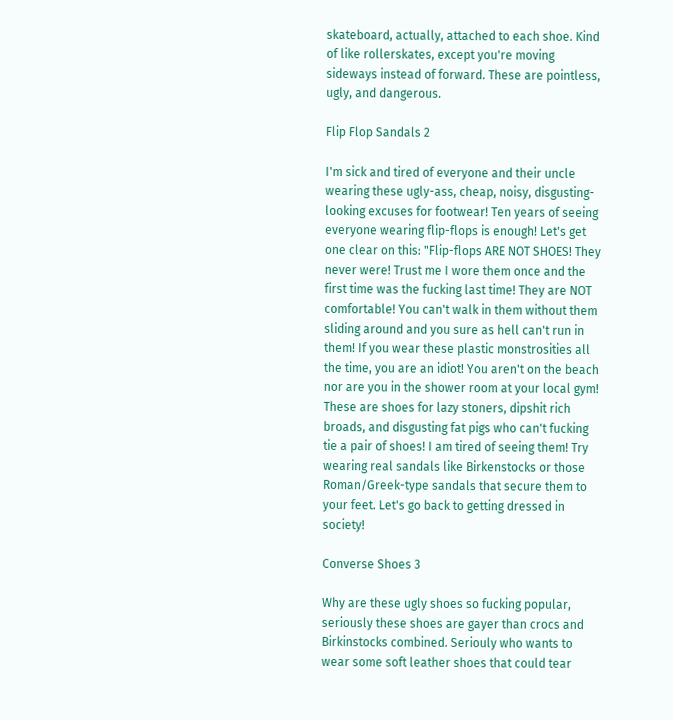skateboard, actually, attached to each shoe. Kind of like rollerskates, except you're moving sideways instead of forward. These are pointless, ugly, and dangerous.

Flip Flop Sandals 2

I'm sick and tired of everyone and their uncle wearing these ugly-ass, cheap, noisy, disgusting-looking excuses for footwear! Ten years of seeing everyone wearing flip-flops is enough! Let's get one clear on this: "Flip-flops ARE NOT SHOES! They never were! Trust me I wore them once and the first time was the fucking last time! They are NOT comfortable! You can't walk in them without them sliding around and you sure as hell can't run in them! If you wear these plastic monstrosities all the time, you are an idiot! You aren't on the beach nor are you in the shower room at your local gym! These are shoes for lazy stoners, dipshit rich broads, and disgusting fat pigs who can't fucking tie a pair of shoes! I am tired of seeing them! Try wearing real sandals like Birkenstocks or those Roman/Greek-type sandals that secure them to your feet. Let's go back to getting dressed in society!

Converse Shoes 3

Why are these ugly shoes so fucking popular, seriously these shoes are gayer than crocs and Birkinstocks combined. Seriouly who wants to wear some soft leather shoes that could tear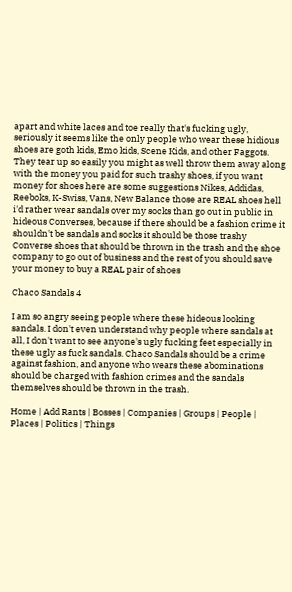apart and white laces and toe really that's fucking ugly, seriously it seems like the only people who wear these hidious shoes are goth kids, Emo kids, Scene Kids, and other Faggots. They tear up so easily you might as well throw them away along with the money you paid for such trashy shoes, if you want money for shoes here are some suggestions Nikes, Addidas, Reeboks, K-Swiss, Vans, New Balance those are REAL shoes hell i'd rather wear sandals over my socks than go out in public in hideous Converses, because if there should be a fashion crime it shouldn't be sandals and socks it should be those trashy Converse shoes that should be thrown in the trash and the shoe company to go out of business and the rest of you should save your money to buy a REAL pair of shoes

Chaco Sandals 4

I am so angry seeing people where these hideous looking sandals. I don't even understand why people where sandals at all, I don't want to see anyone's ugly fucking feet especially in these ugly as fuck sandals. Chaco Sandals should be a crime against fashion, and anyone who wears these abominations should be charged with fashion crimes and the sandals themselves should be thrown in the trash.

Home | Add Rants | Bosses | Companies | Groups | People | Places | Politics | Things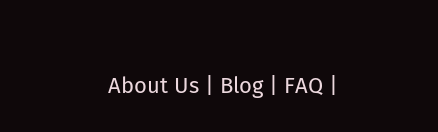About Us | Blog | FAQ |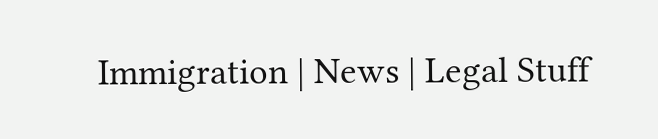Immigration | News | Legal Stuff